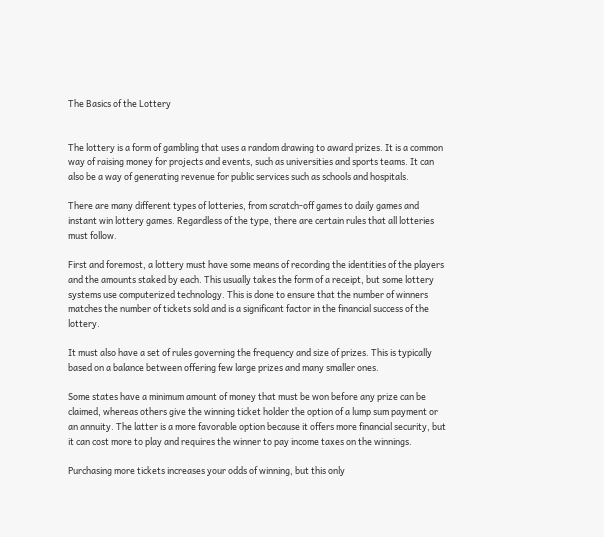The Basics of the Lottery


The lottery is a form of gambling that uses a random drawing to award prizes. It is a common way of raising money for projects and events, such as universities and sports teams. It can also be a way of generating revenue for public services such as schools and hospitals.

There are many different types of lotteries, from scratch-off games to daily games and instant win lottery games. Regardless of the type, there are certain rules that all lotteries must follow.

First and foremost, a lottery must have some means of recording the identities of the players and the amounts staked by each. This usually takes the form of a receipt, but some lottery systems use computerized technology. This is done to ensure that the number of winners matches the number of tickets sold and is a significant factor in the financial success of the lottery.

It must also have a set of rules governing the frequency and size of prizes. This is typically based on a balance between offering few large prizes and many smaller ones.

Some states have a minimum amount of money that must be won before any prize can be claimed, whereas others give the winning ticket holder the option of a lump sum payment or an annuity. The latter is a more favorable option because it offers more financial security, but it can cost more to play and requires the winner to pay income taxes on the winnings.

Purchasing more tickets increases your odds of winning, but this only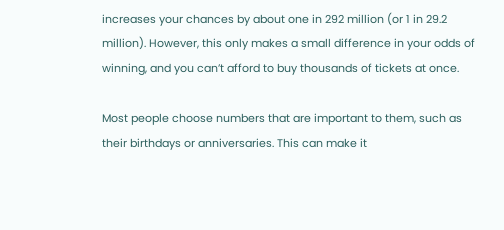increases your chances by about one in 292 million (or 1 in 29.2 million). However, this only makes a small difference in your odds of winning, and you can’t afford to buy thousands of tickets at once.

Most people choose numbers that are important to them, such as their birthdays or anniversaries. This can make it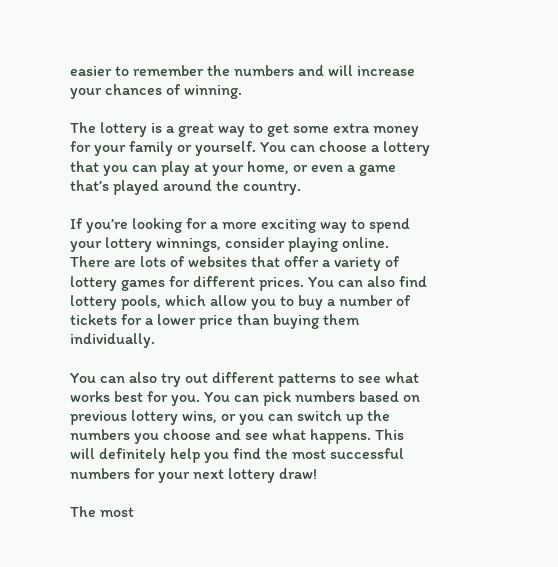easier to remember the numbers and will increase your chances of winning.

The lottery is a great way to get some extra money for your family or yourself. You can choose a lottery that you can play at your home, or even a game that’s played around the country.

If you’re looking for a more exciting way to spend your lottery winnings, consider playing online. There are lots of websites that offer a variety of lottery games for different prices. You can also find lottery pools, which allow you to buy a number of tickets for a lower price than buying them individually.

You can also try out different patterns to see what works best for you. You can pick numbers based on previous lottery wins, or you can switch up the numbers you choose and see what happens. This will definitely help you find the most successful numbers for your next lottery draw!

The most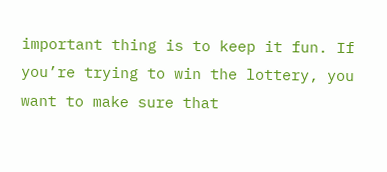important thing is to keep it fun. If you’re trying to win the lottery, you want to make sure that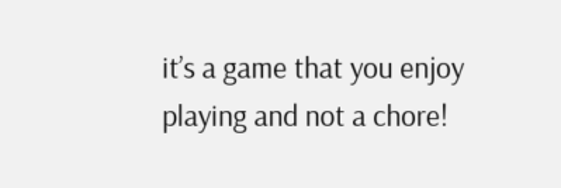it’s a game that you enjoy playing and not a chore!